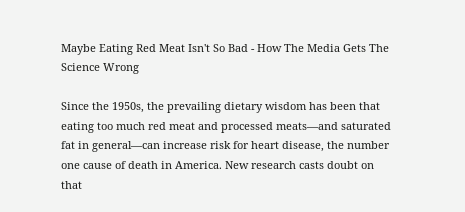Maybe Eating Red Meat Isn't So Bad - How The Media Gets The Science Wrong

Since the 1950s, the prevailing dietary wisdom has been that eating too much red meat and processed meats—and saturated fat in general—can increase risk for heart disease, the number one cause of death in America. New research casts doubt on that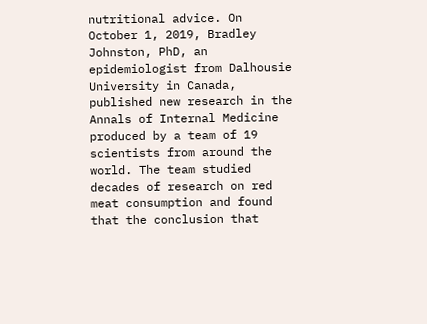nutritional advice. On October 1, 2019, Bradley Johnston, PhD, an epidemiologist from Dalhousie University in Canada, published new research in the Annals of Internal Medicine produced by a team of 19 scientists from around the world. The team studied decades of research on red meat consumption and found that the conclusion that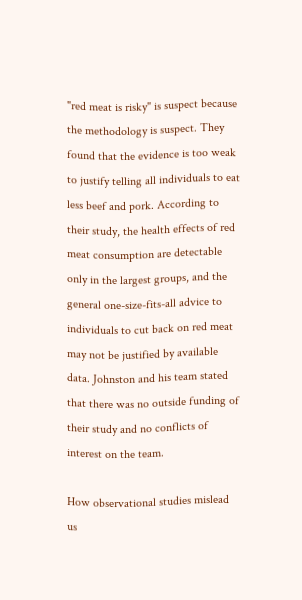"red meat is risky" is suspect because the methodology is suspect. They found that the evidence is too weak to justify telling all individuals to eat less beef and pork. According to their study, the health effects of red meat consumption are detectable only in the largest groups, and the general one-size-fits-all advice to individuals to cut back on red meat may not be justified by available data. Johnston and his team stated that there was no outside funding of their study and no conflicts of interest on the team.

How observational studies mislead us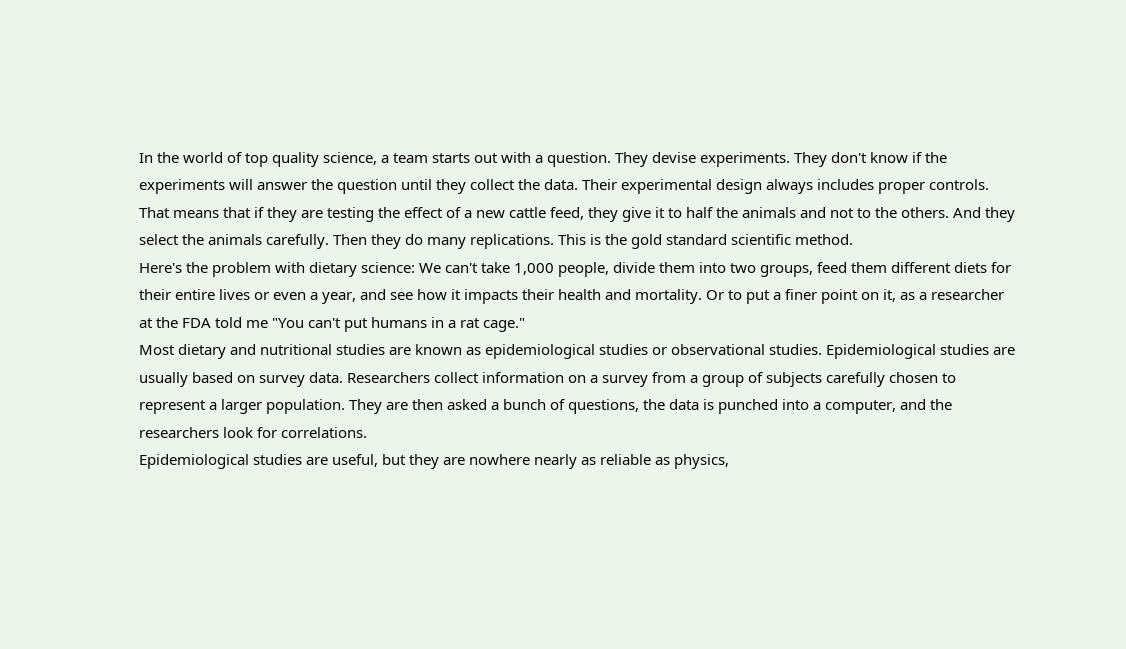In the world of top quality science, a team starts out with a question. They devise experiments. They don't know if the experiments will answer the question until they collect the data. Their experimental design always includes proper controls. That means that if they are testing the effect of a new cattle feed, they give it to half the animals and not to the others. And they select the animals carefully. Then they do many replications. This is the gold standard scientific method.
Here's the problem with dietary science: We can't take 1,000 people, divide them into two groups, feed them different diets for their entire lives or even a year, and see how it impacts their health and mortality. Or to put a finer point on it, as a researcher at the FDA told me "You can't put humans in a rat cage."
Most dietary and nutritional studies are known as epidemiological studies or observational studies. Epidemiological studies are usually based on survey data. Researchers collect information on a survey from a group of subjects carefully chosen to represent a larger population. They are then asked a bunch of questions, the data is punched into a computer, and the researchers look for correlations.
Epidemiological studies are useful, but they are nowhere nearly as reliable as physics,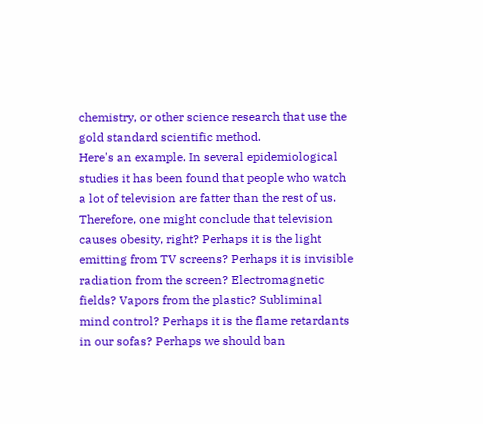chemistry, or other science research that use the gold standard scientific method.
Here's an example. In several epidemiological studies it has been found that people who watch a lot of television are fatter than the rest of us. Therefore, one might conclude that television causes obesity, right? Perhaps it is the light emitting from TV screens? Perhaps it is invisible radiation from the screen? Electromagnetic fields? Vapors from the plastic? Subliminal mind control? Perhaps it is the flame retardants in our sofas? Perhaps we should ban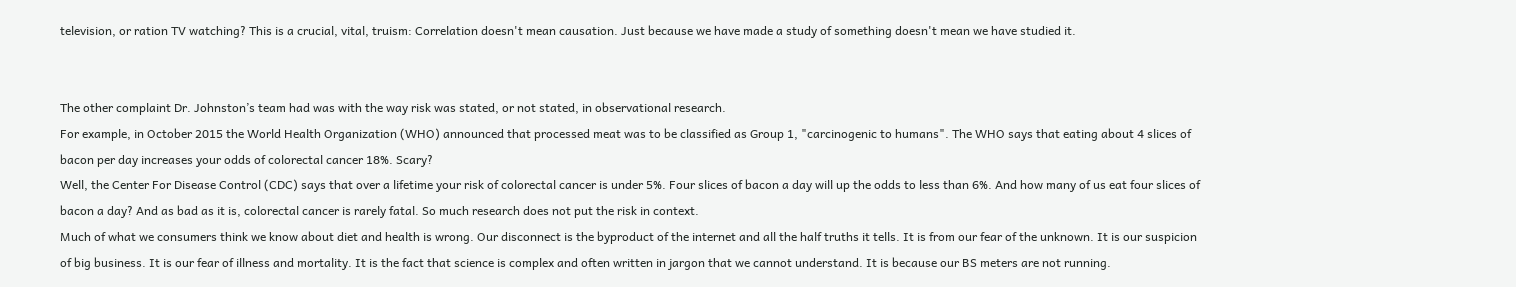television, or ration TV watching? This is a crucial, vital, truism: Correlation doesn't mean causation. Just because we have made a study of something doesn't mean we have studied it.


The other complaint Dr. Johnston’s team had was with the way risk was stated, or not stated, in observational research.
For example, in October 2015 the World Health Organization (WHO) announced that processed meat was to be classified as Group 1, "carcinogenic to humans". The WHO says that eating about 4 slices of bacon per day increases your odds of colorectal cancer 18%. Scary?
Well, the Center For Disease Control (CDC) says that over a lifetime your risk of colorectal cancer is under 5%. Four slices of bacon a day will up the odds to less than 6%. And how many of us eat four slices of bacon a day? And as bad as it is, colorectal cancer is rarely fatal. So much research does not put the risk in context.
Much of what we consumers think we know about diet and health is wrong. Our disconnect is the byproduct of the internet and all the half truths it tells. It is from our fear of the unknown. It is our suspicion of big business. It is our fear of illness and mortality. It is the fact that science is complex and often written in jargon that we cannot understand. It is because our BS meters are not running.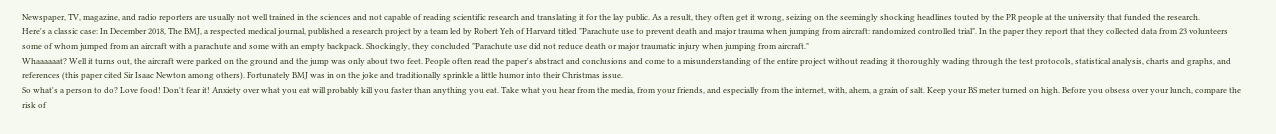Newspaper, TV, magazine, and radio reporters are usually not well trained in the sciences and not capable of reading scientific research and translating it for the lay public. As a result, they often get it wrong, seizing on the seemingly shocking headlines touted by the PR people at the university that funded the research.
Here's a classic case: In December 2018, The BMJ, a respected medical journal, published a research project by a team led by Robert Yeh of Harvard titled "Parachute use to prevent death and major trauma when jumping from aircraft: randomized controlled trial". In the paper they report that they collected data from 23 volunteers some of whom jumped from an aircraft with a parachute and some with an empty backpack. Shockingly, they concluded "Parachute use did not reduce death or major traumatic injury when jumping from aircraft."
Whaaaaaat? Well it turns out, the aircraft were parked on the ground and the jump was only about two feet. People often read the paper's abstract and conclusions and come to a misunderstanding of the entire project without reading it thoroughly wading through the test protocols, statistical analysis, charts and graphs, and references (this paper cited Sir Isaac Newton among others). Fortunately BMJ was in on the joke and traditionally sprinkle a little humor into their Christmas issue.
So what's a person to do? Love food! Don't fear it! Anxiety over what you eat will probably kill you faster than anything you eat. Take what you hear from the media, from your friends, and especially from the internet, with, ahem, a grain of salt. Keep your BS meter turned on high. Before you obsess over your lunch, compare the risk of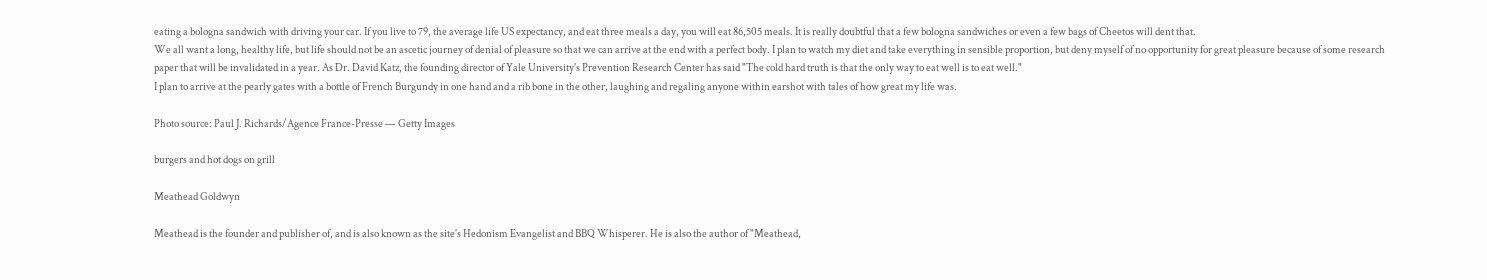eating a bologna sandwich with driving your car. If you live to 79, the average life US expectancy, and eat three meals a day, you will eat 86,505 meals. It is really doubtful that a few bologna sandwiches or even a few bags of Cheetos will dent that.
We all want a long, healthy life, but life should not be an ascetic journey of denial of pleasure so that we can arrive at the end with a perfect body. I plan to watch my diet and take everything in sensible proportion, but deny myself of no opportunity for great pleasure because of some research paper that will be invalidated in a year. As Dr. David Katz, the founding director of Yale University's Prevention Research Center has said "The cold hard truth is that the only way to eat well is to eat well."
I plan to arrive at the pearly gates with a bottle of French Burgundy in one hand and a rib bone in the other, laughing and regaling anyone within earshot with tales of how great my life was.

Photo source: Paul J. Richards/Agence France-Presse — Getty Images

burgers and hot dogs on grill

Meathead Goldwyn

Meathead is the founder and publisher of, and is also known as the site's Hedonism Evangelist and BBQ Whisperer. He is also the author of "Meathead,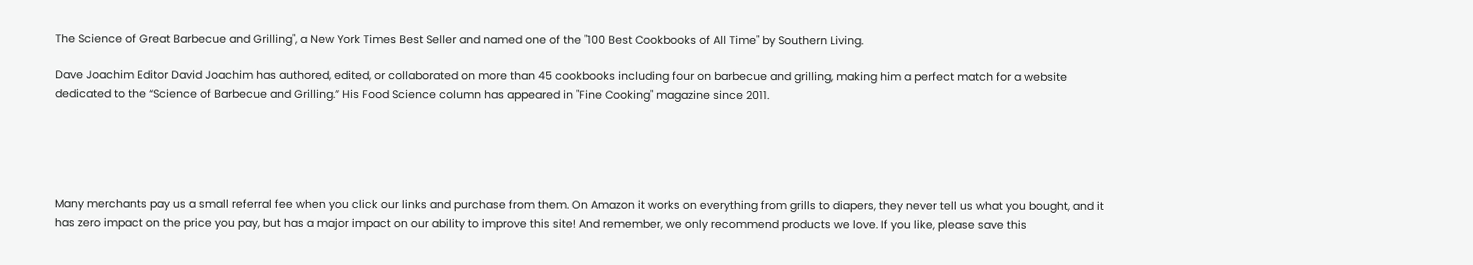The Science of Great Barbecue and Grilling", a New York Times Best Seller and named one of the "100 Best Cookbooks of All Time" by Southern Living.

Dave Joachim Editor David Joachim has authored, edited, or collaborated on more than 45 cookbooks including four on barbecue and grilling, making him a perfect match for a website dedicated to the “Science of Barbecue and Grilling.” His Food Science column has appeared in "Fine Cooking" magazine since 2011.





Many merchants pay us a small referral fee when you click our links and purchase from them. On Amazon it works on everything from grills to diapers, they never tell us what you bought, and it has zero impact on the price you pay, but has a major impact on our ability to improve this site! And remember, we only recommend products we love. If you like, please save this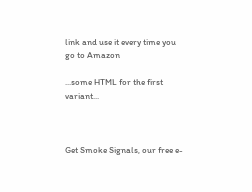link and use it every time you go to Amazon

...some HTML for the first variant...



Get Smoke Signals, our free e-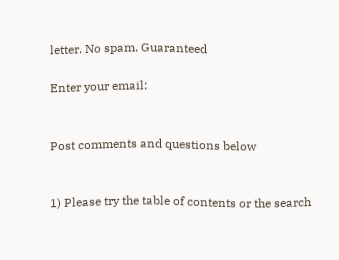letter. No spam. Guaranteed

Enter your email:


Post comments and questions below


1) Please try the table of contents or the search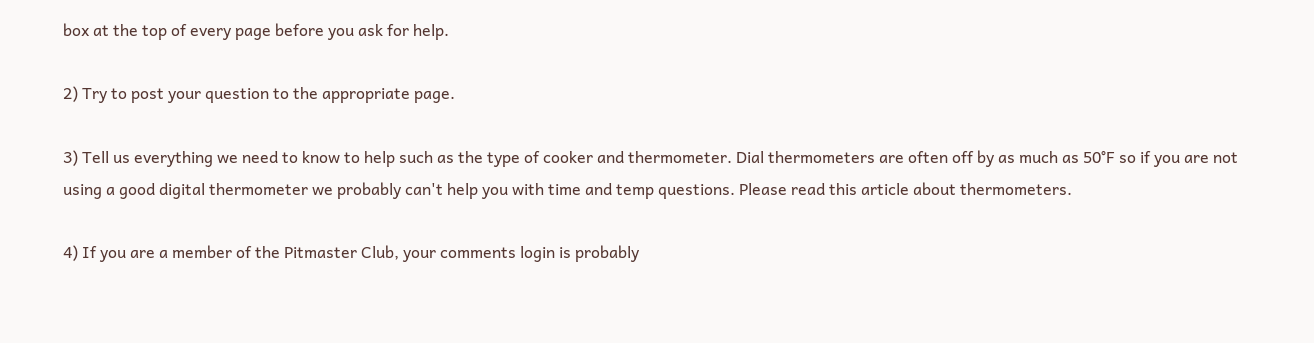box at the top of every page before you ask for help.

2) Try to post your question to the appropriate page.

3) Tell us everything we need to know to help such as the type of cooker and thermometer. Dial thermometers are often off by as much as 50°F so if you are not using a good digital thermometer we probably can't help you with time and temp questions. Please read this article about thermometers.

4) If you are a member of the Pitmaster Club, your comments login is probably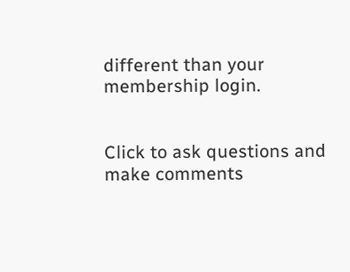different than your membership login.


Click to ask questions and make comments